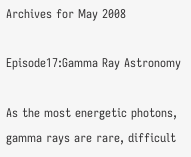Archives for May 2008

Episode17:Gamma Ray Astronomy

As the most energetic photons, gamma rays are rare, difficult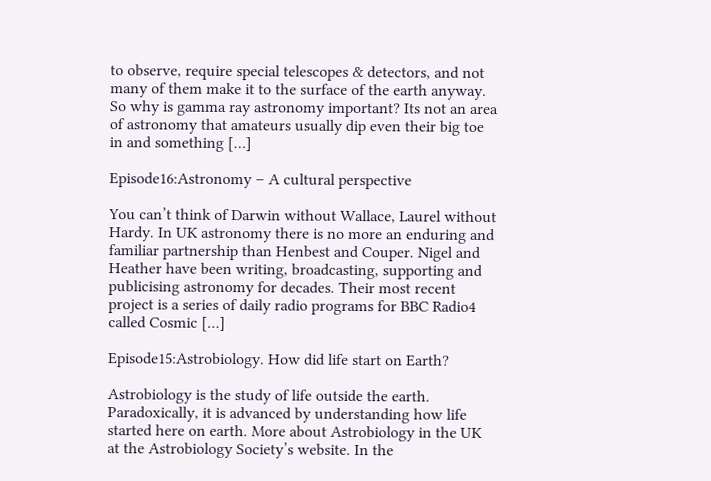to observe, require special telescopes & detectors, and not many of them make it to the surface of the earth anyway. So why is gamma ray astronomy important? Its not an area of astronomy that amateurs usually dip even their big toe in and something […]

Episode16:Astronomy – A cultural perspective

You can’t think of Darwin without Wallace, Laurel without Hardy. In UK astronomy there is no more an enduring and familiar partnership than Henbest and Couper. Nigel and Heather have been writing, broadcasting, supporting and publicising astronomy for decades. Their most recent project is a series of daily radio programs for BBC Radio4 called Cosmic […]

Episode15:Astrobiology. How did life start on Earth?

Astrobiology is the study of life outside the earth. Paradoxically, it is advanced by understanding how life started here on earth. More about Astrobiology in the UK at the Astrobiology Society’s website. In the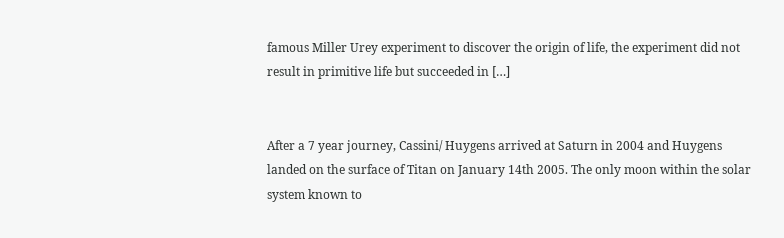famous Miller Urey experiment to discover the origin of life, the experiment did not result in primitive life but succeeded in […]


After a 7 year journey, Cassini/ Huygens arrived at Saturn in 2004 and Huygens landed on the surface of Titan on January 14th 2005. The only moon within the solar system known to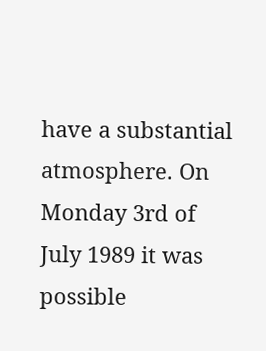have a substantial atmosphere. On Monday 3rd of July 1989 it was possible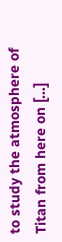to study the atmosphere of Titan from here on […]